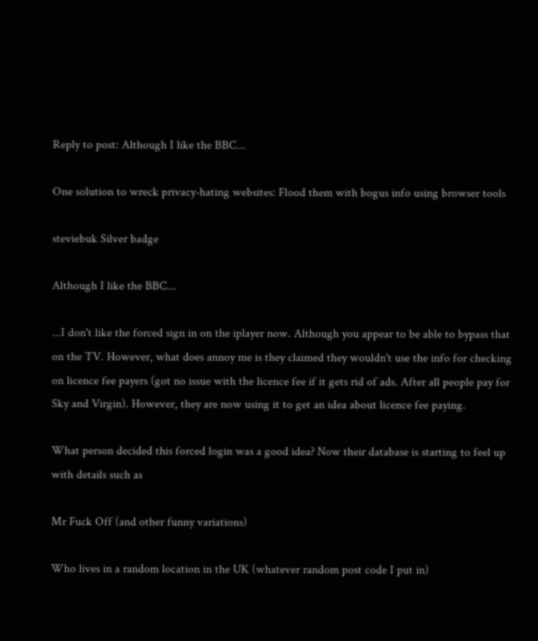Reply to post: Although I like the BBC...

One solution to wreck privacy-hating websites: Flood them with bogus info using browser tools

steviebuk Silver badge

Although I like the BBC...

...I don't like the forced sign in on the iplayer now. Although you appear to be able to bypass that on the TV. However, what does annoy me is they claimed they wouldn't use the info for checking on licence fee payers (got no issue with the licence fee if it gets rid of ads. After all people pay for Sky and Virgin). However, they are now using it to get an idea about licence fee paying.

What person decided this forced login was a good idea? Now their database is starting to feel up with details such as

Mr Fuck Off (and other funny variations)

Who lives in a random location in the UK (whatever random post code I put in)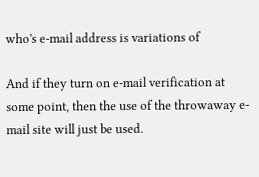who's e-mail address is variations of

And if they turn on e-mail verification at some point, then the use of the throwaway e-mail site will just be used.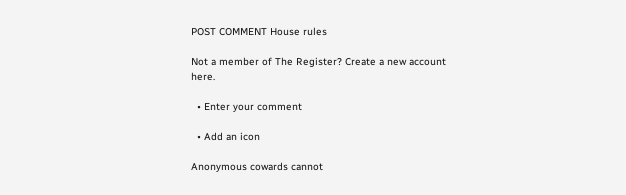POST COMMENT House rules

Not a member of The Register? Create a new account here.

  • Enter your comment

  • Add an icon

Anonymous cowards cannot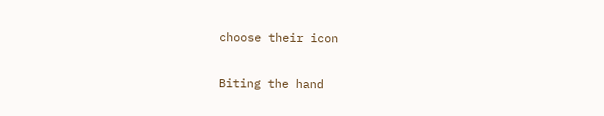choose their icon


Biting the hand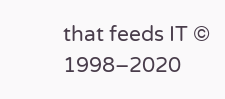that feeds IT © 1998–2020